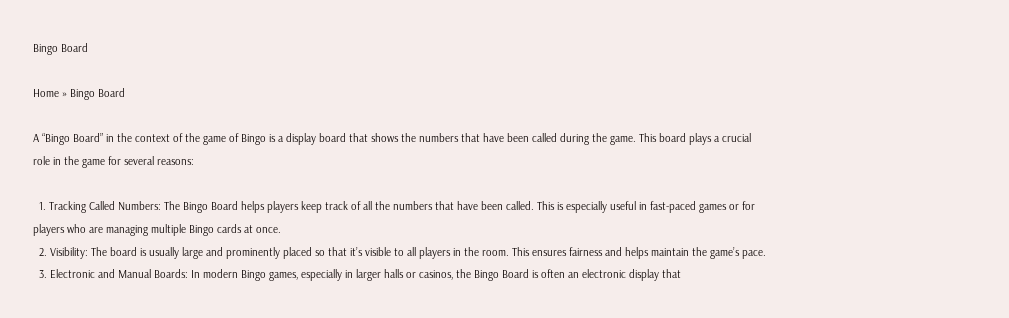Bingo Board

Home » Bingo Board

A “Bingo Board” in the context of the game of Bingo is a display board that shows the numbers that have been called during the game. This board plays a crucial role in the game for several reasons:

  1. Tracking Called Numbers: The Bingo Board helps players keep track of all the numbers that have been called. This is especially useful in fast-paced games or for players who are managing multiple Bingo cards at once.
  2. Visibility: The board is usually large and prominently placed so that it’s visible to all players in the room. This ensures fairness and helps maintain the game’s pace.
  3. Electronic and Manual Boards: In modern Bingo games, especially in larger halls or casinos, the Bingo Board is often an electronic display that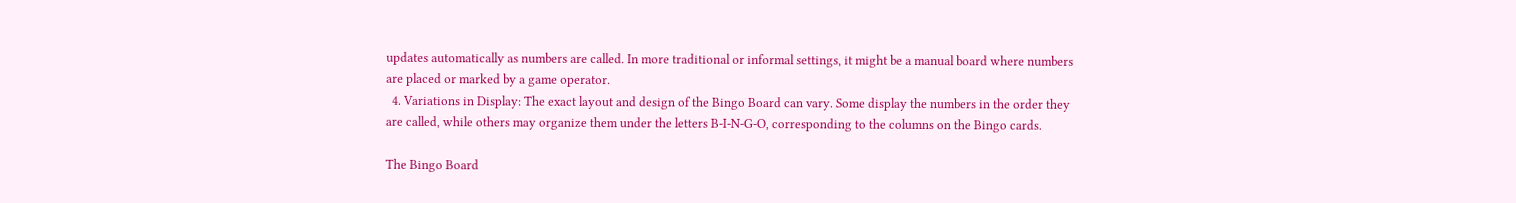updates automatically as numbers are called. In more traditional or informal settings, it might be a manual board where numbers are placed or marked by a game operator.
  4. Variations in Display: The exact layout and design of the Bingo Board can vary. Some display the numbers in the order they are called, while others may organize them under the letters B-I-N-G-O, corresponding to the columns on the Bingo cards.

The Bingo Board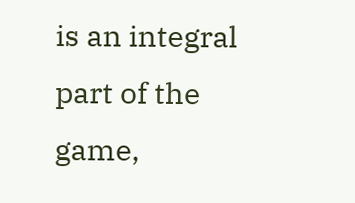is an integral part of the game,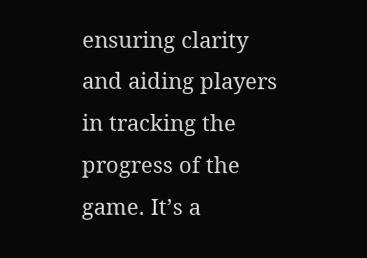ensuring clarity and aiding players in tracking the progress of the game. It’s a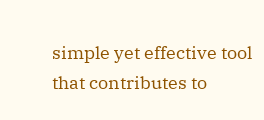simple yet effective tool that contributes to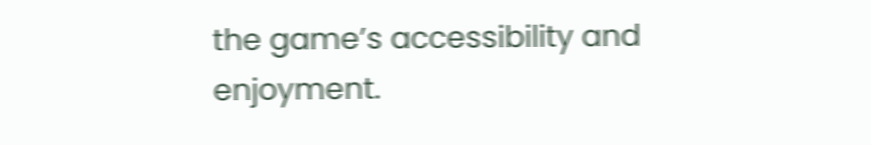the game’s accessibility and enjoyment.